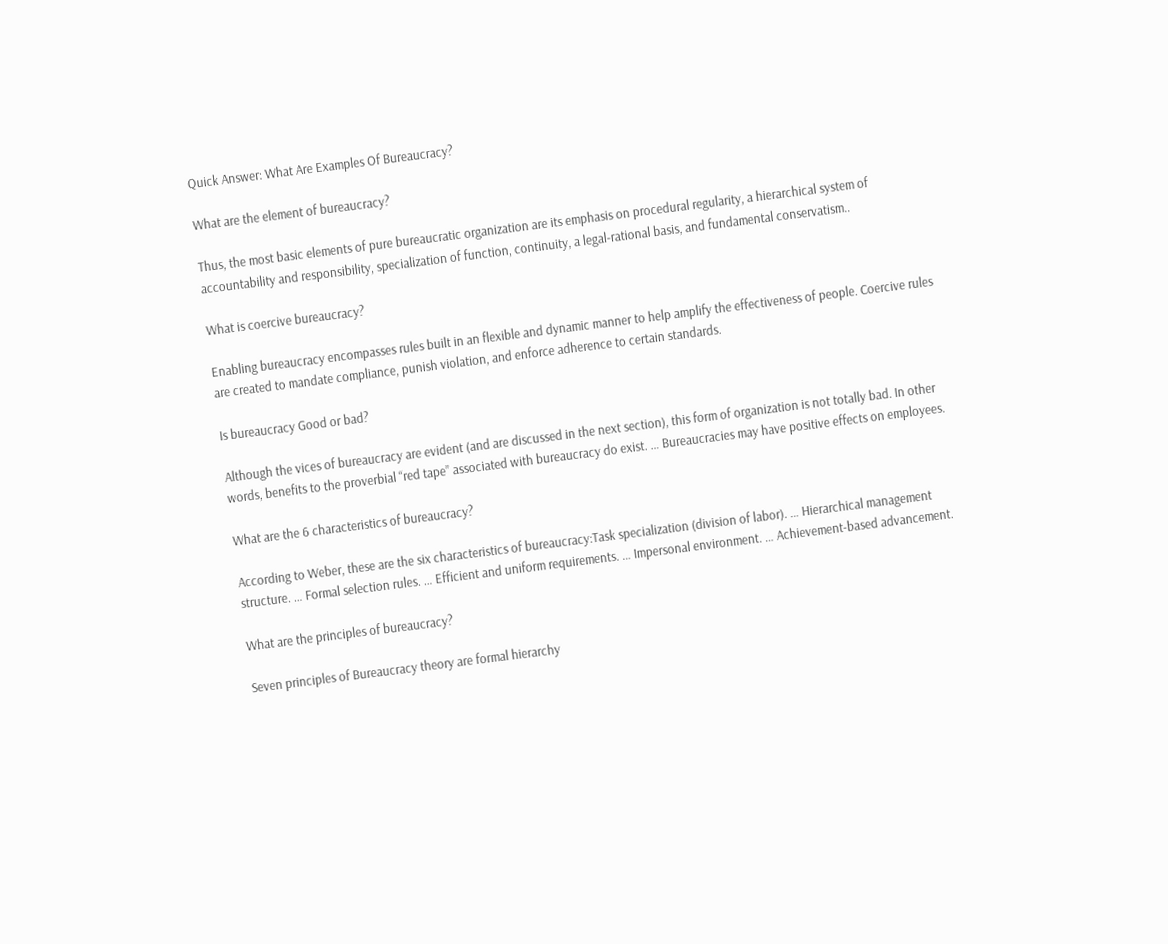Quick Answer: What Are Examples Of Bureaucracy?

What are the element of bureaucracy?

Thus, the most basic elements of pure bureaucratic organization are its emphasis on procedural regularity, a hierarchical system of accountability and responsibility, specialization of function, continuity, a legal-rational basis, and fundamental conservatism..

What is coercive bureaucracy?

Enabling bureaucracy encompasses rules built in an flexible and dynamic manner to help amplify the effectiveness of people. Coercive rules are created to mandate compliance, punish violation, and enforce adherence to certain standards.

Is bureaucracy Good or bad?

Although the vices of bureaucracy are evident (and are discussed in the next section), this form of organization is not totally bad. In other words, benefits to the proverbial “red tape” associated with bureaucracy do exist. … Bureaucracies may have positive effects on employees.

What are the 6 characteristics of bureaucracy?

According to Weber, these are the six characteristics of bureaucracy:Task specialization (division of labor). … Hierarchical management structure. … Formal selection rules. … Efficient and uniform requirements. … Impersonal environment. … Achievement-based advancement.

What are the principles of bureaucracy?

Seven principles of Bureaucracy theory are formal hierarchy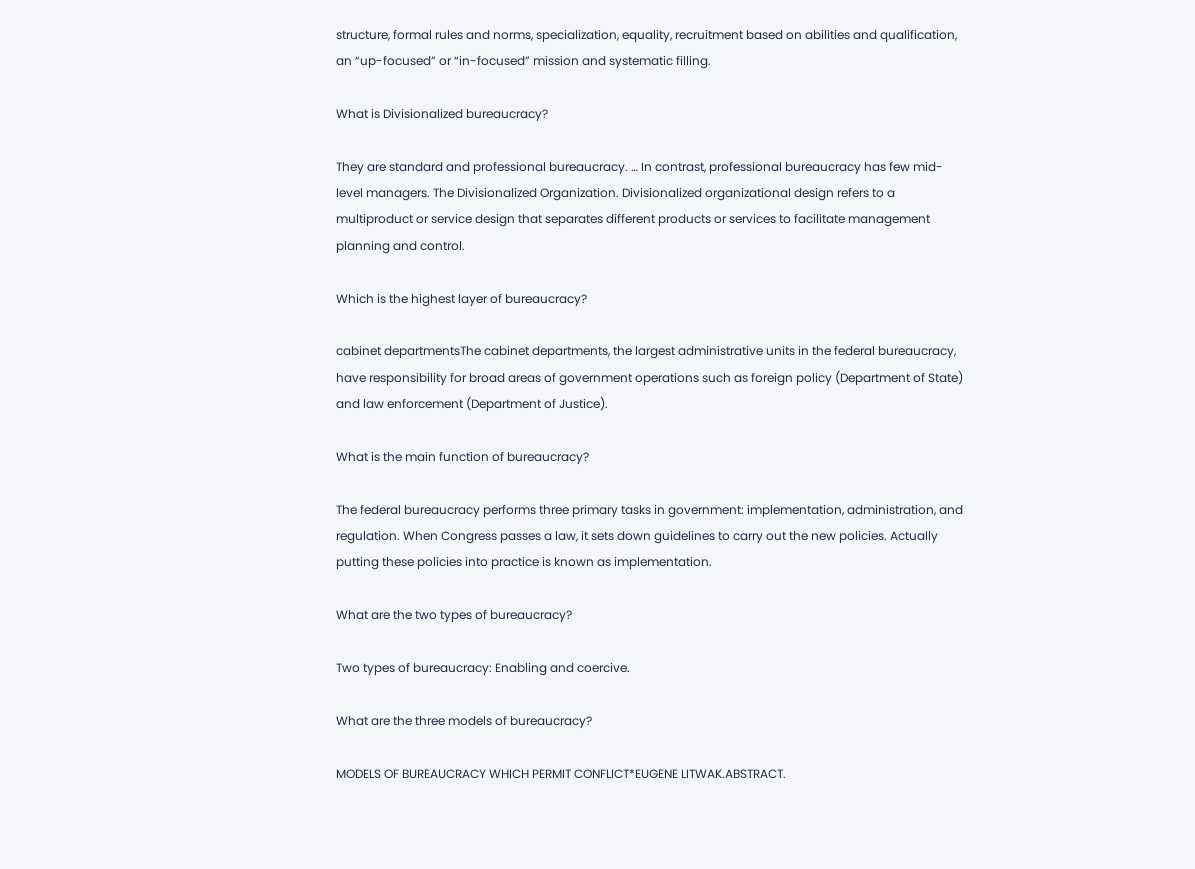structure, formal rules and norms, specialization, equality, recruitment based on abilities and qualification, an “up-focused” or “in-focused” mission and systematic filling.

What is Divisionalized bureaucracy?

They are standard and professional bureaucracy. … In contrast, professional bureaucracy has few mid-level managers. The Divisionalized Organization. Divisionalized organizational design refers to a multiproduct or service design that separates different products or services to facilitate management planning and control.

Which is the highest layer of bureaucracy?

cabinet departmentsThe cabinet departments, the largest administrative units in the federal bureaucracy, have responsibility for broad areas of government operations such as foreign policy (Department of State) and law enforcement (Department of Justice).

What is the main function of bureaucracy?

The federal bureaucracy performs three primary tasks in government: implementation, administration, and regulation. When Congress passes a law, it sets down guidelines to carry out the new policies. Actually putting these policies into practice is known as implementation.

What are the two types of bureaucracy?

Two types of bureaucracy: Enabling and coercive.

What are the three models of bureaucracy?

MODELS OF BUREAUCRACY WHICH PERMIT CONFLICT*EUGENE LITWAK.ABSTRACT.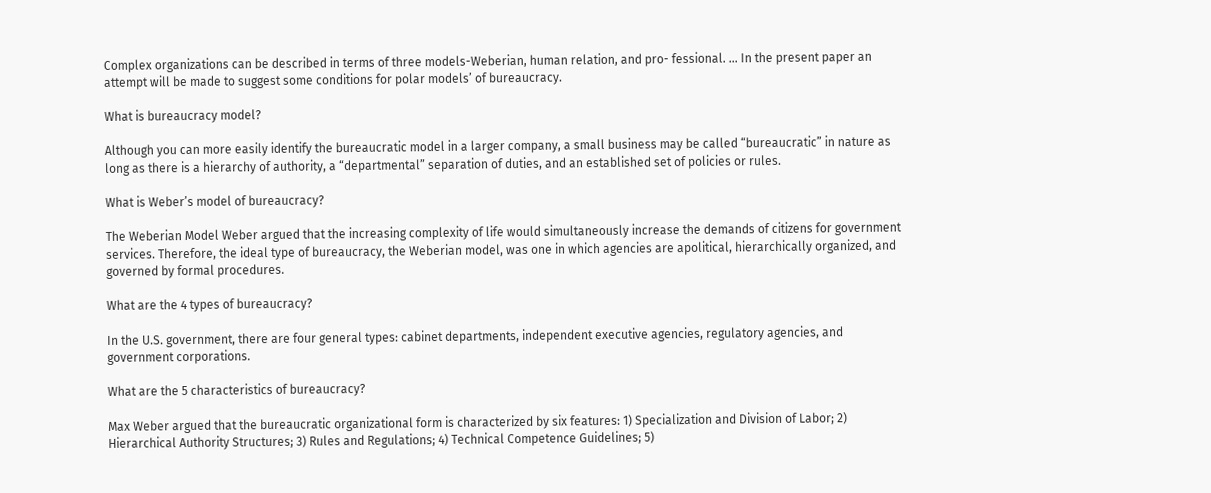Complex organizations can be described in terms of three models-Weberian, human relation, and pro- fessional. … In the present paper an attempt will be made to suggest some conditions for polar models’ of bureaucracy.

What is bureaucracy model?

Although you can more easily identify the bureaucratic model in a larger company, a small business may be called “bureaucratic” in nature as long as there is a hierarchy of authority, a “departmental” separation of duties, and an established set of policies or rules.

What is Weber’s model of bureaucracy?

The Weberian Model Weber argued that the increasing complexity of life would simultaneously increase the demands of citizens for government services. Therefore, the ideal type of bureaucracy, the Weberian model, was one in which agencies are apolitical, hierarchically organized, and governed by formal procedures.

What are the 4 types of bureaucracy?

In the U.S. government, there are four general types: cabinet departments, independent executive agencies, regulatory agencies, and government corporations.

What are the 5 characteristics of bureaucracy?

Max Weber argued that the bureaucratic organizational form is characterized by six features: 1) Specialization and Division of Labor; 2) Hierarchical Authority Structures; 3) Rules and Regulations; 4) Technical Competence Guidelines; 5)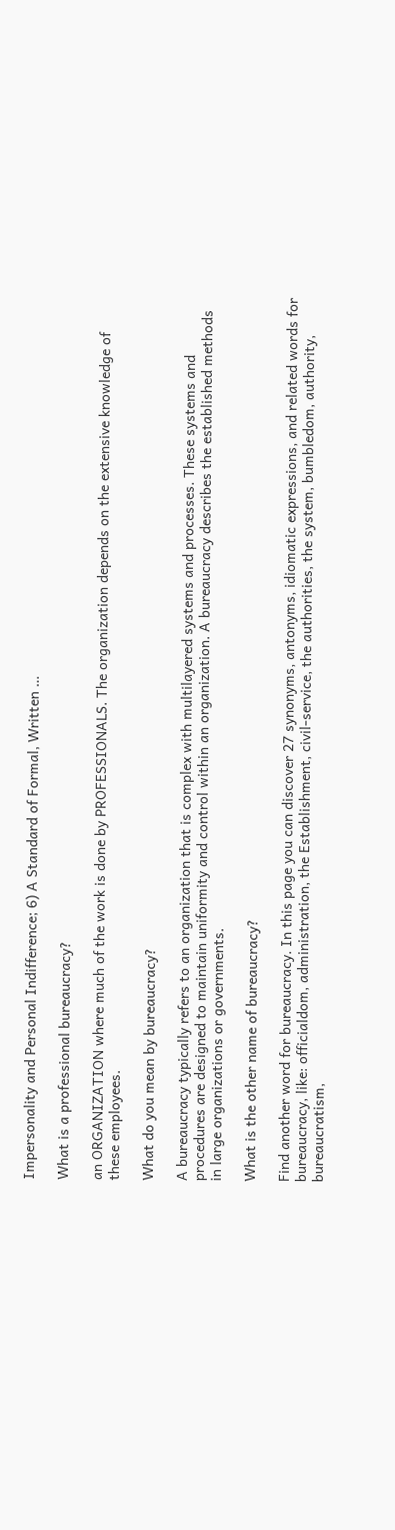Impersonality and Personal Indifference; 6) A Standard of Formal, Written …

What is a professional bureaucracy?

an ORGANIZATION where much of the work is done by PROFESSIONALS. The organization depends on the extensive knowledge of these employees.

What do you mean by bureaucracy?

A bureaucracy typically refers to an organization that is complex with multilayered systems and processes. These systems and procedures are designed to maintain uniformity and control within an organization. A bureaucracy describes the established methods in large organizations or governments.

What is the other name of bureaucracy?

Find another word for bureaucracy. In this page you can discover 27 synonyms, antonyms, idiomatic expressions, and related words for bureaucracy, like: officialdom, administration, the Establishment, civil-service, the authorities, the system, bumbledom, authority, bureaucratism,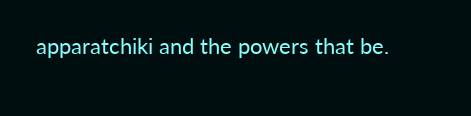apparatchiki and the powers that be.